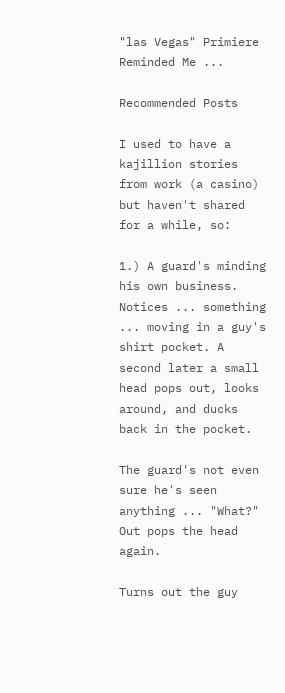"las Vegas" Primiere Reminded Me ...

Recommended Posts

I used to have a kajillion stories from work (a casino) but haven't shared for a while, so:

1.) A guard's minding his own business. Notices ... something ... moving in a guy's shirt pocket. A second later a small head pops out, looks around, and ducks back in the pocket.

The guard's not even sure he's seen anything ... "What?" Out pops the head again.

Turns out the guy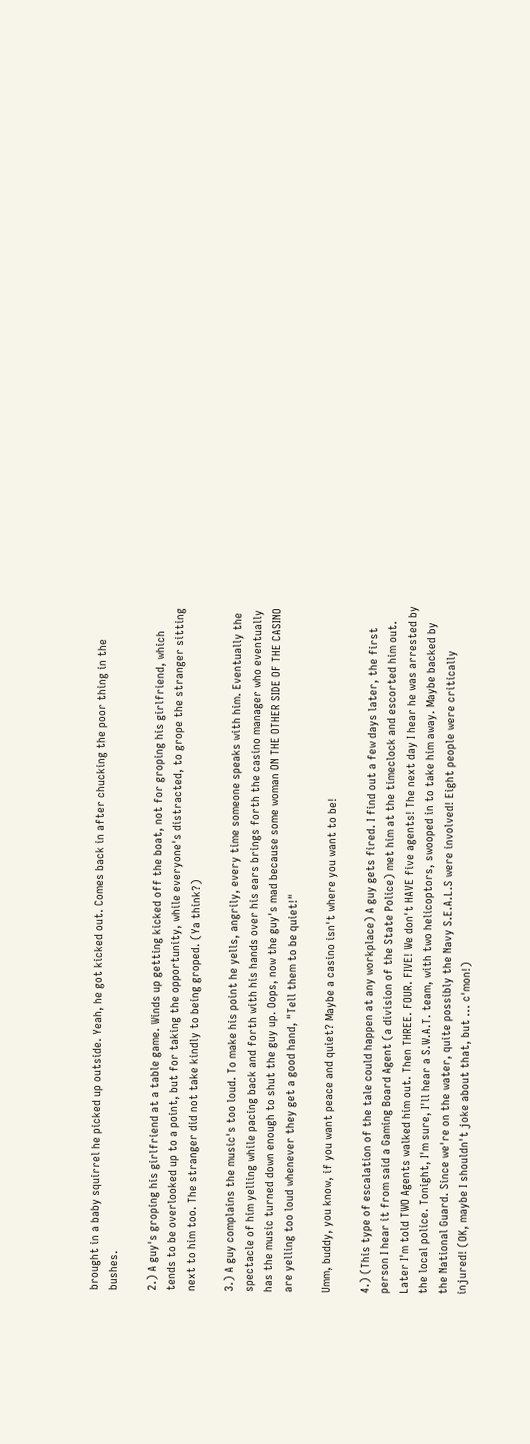brought in a baby squirrel he picked up outside. Yeah, he got kicked out. Comes back in after chucking the poor thing in the bushes.

2.) A guy's groping his girlfriend at a table game. Winds up getting kicked off the boat, not for groping his girlfriend, which tends to be overlooked up to a point, but for taking the opportunity, while everyone's distracted, to grope the stranger sitting next to him too. The stranger did not take kindly to being groped. (Ya think?)

3.) A guy complains the music's too loud. To make his point he yells, angrily, every time someone speaks with him. Eventually the spectacle of him yelling while pacing back and forth with his hands over his ears brings forth the casino manager who eventually has the music turned down enough to shut the guy up. Oops, now the guy's mad because some woman ON THE OTHER SIDE OF THE CASINO are yelling too loud whenever they get a good hand, "Tell them to be quiet!"

Umm, buddy, you know, if you want peace and quiet? Maybe a casino isn't where you want to be!

4.) (This type of escalation of the tale could happen at any workplace) A guy gets fired. I find out a few days later, the first person I hear it from said a Gaming Board Agent (a division of the State Police) met him at the timeclock and escorted him out. Later I'm told TWO Agents walked him out. Then THREE. FOUR. FIVE! We don't HAVE five agents! The next day I hear he was arrested by the local police. Tonight, I'm sure, I'll hear a S.W.A.T. team, with two helicoptors, swooped in to take him away. Maybe backed by the National Guard. Since we're on the water, quite possibly the Navy S.E.A.L.S were involved! Eight people were critically injured! (OK, maybe I shouldn't joke about that, but ... c'mon!)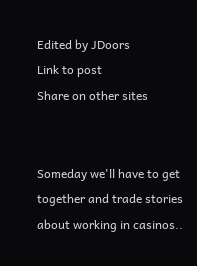Edited by JDoors
Link to post
Share on other sites


Someday we'll have to get together and trade stories about working in casinos..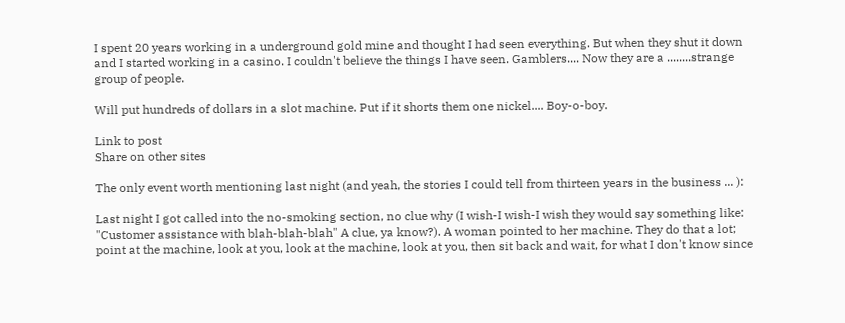I spent 20 years working in a underground gold mine and thought I had seen everything. But when they shut it down and I started working in a casino. I couldn't believe the things I have seen. Gamblers.... Now they are a ........strange group of people.

Will put hundreds of dollars in a slot machine. Put if it shorts them one nickel.... Boy-o-boy.

Link to post
Share on other sites

The only event worth mentioning last night (and yeah, the stories I could tell from thirteen years in the business ... ):

Last night I got called into the no-smoking section, no clue why (I wish-I wish-I wish they would say something like: "Customer assistance with blah-blah-blah" A clue, ya know?). A woman pointed to her machine. They do that a lot; point at the machine, look at you, look at the machine, look at you, then sit back and wait, for what I don't know since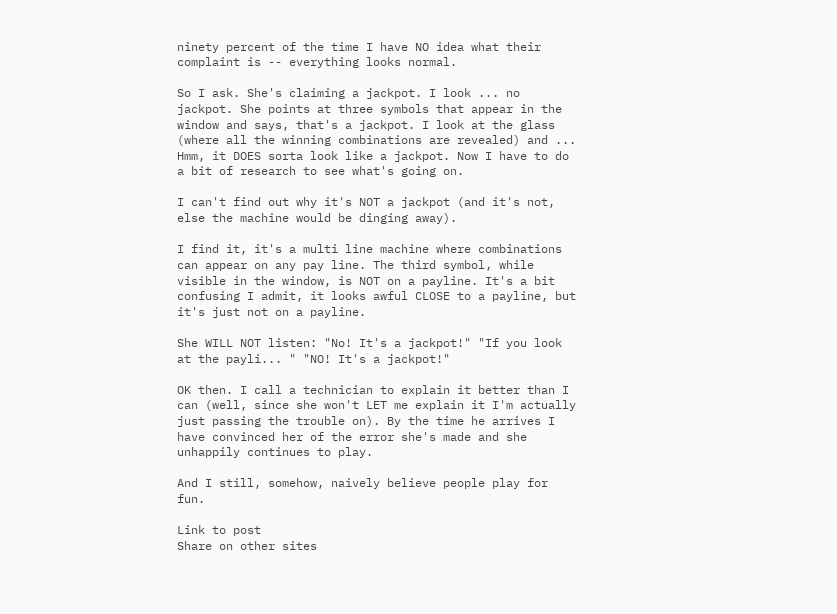ninety percent of the time I have NO idea what their complaint is -- everything looks normal.

So I ask. She's claiming a jackpot. I look ... no jackpot. She points at three symbols that appear in the window and says, that's a jackpot. I look at the glass (where all the winning combinations are revealed) and ... Hmm, it DOES sorta look like a jackpot. Now I have to do a bit of research to see what's going on.

I can't find out why it's NOT a jackpot (and it's not, else the machine would be dinging away).

I find it, it's a multi line machine where combinations can appear on any pay line. The third symbol, while visible in the window, is NOT on a payline. It's a bit confusing I admit, it looks awful CLOSE to a payline, but it's just not on a payline.

She WILL NOT listen: "No! It's a jackpot!" "If you look at the payli... " "NO! It's a jackpot!"

OK then. I call a technician to explain it better than I can (well, since she won't LET me explain it I'm actually just passing the trouble on). By the time he arrives I have convinced her of the error she's made and she unhappily continues to play.

And I still, somehow, naively believe people play for fun.

Link to post
Share on other sites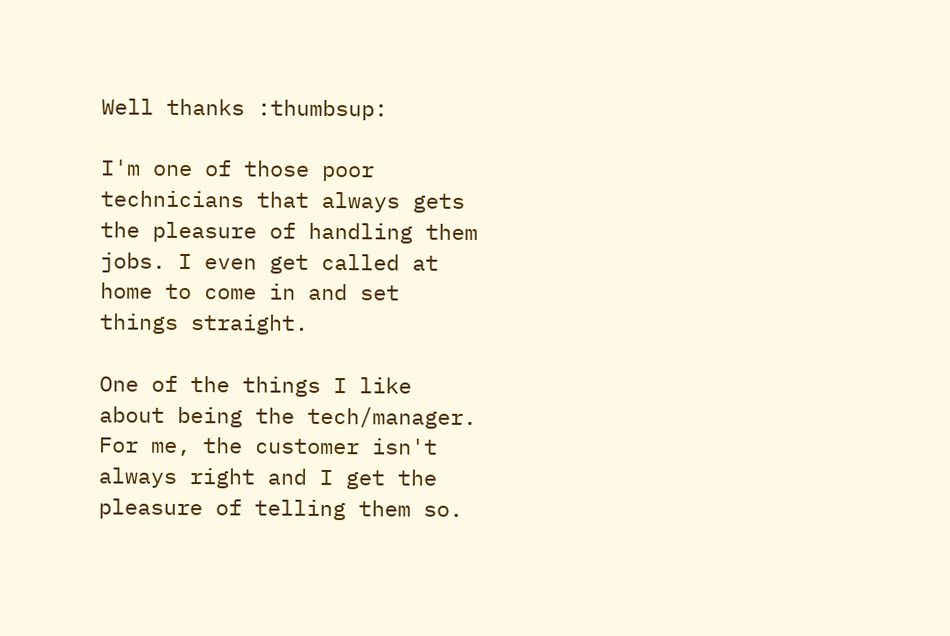Well thanks :thumbsup:

I'm one of those poor technicians that always gets the pleasure of handling them jobs. I even get called at home to come in and set things straight.

One of the things I like about being the tech/manager. For me, the customer isn't always right and I get the pleasure of telling them so.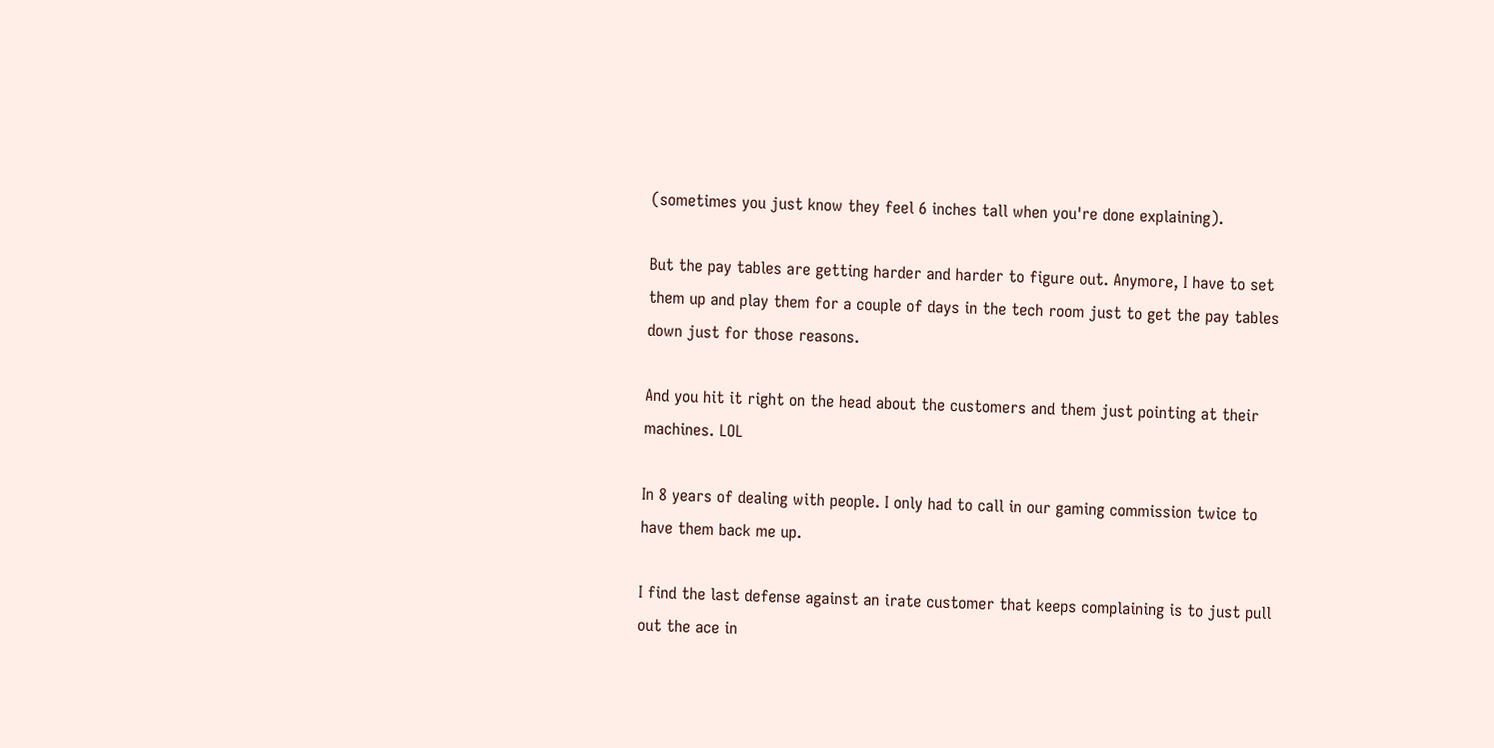(sometimes you just know they feel 6 inches tall when you're done explaining).

But the pay tables are getting harder and harder to figure out. Anymore, I have to set them up and play them for a couple of days in the tech room just to get the pay tables down just for those reasons.

And you hit it right on the head about the customers and them just pointing at their machines. LOL

In 8 years of dealing with people. I only had to call in our gaming commission twice to have them back me up.

I find the last defense against an irate customer that keeps complaining is to just pull out the ace in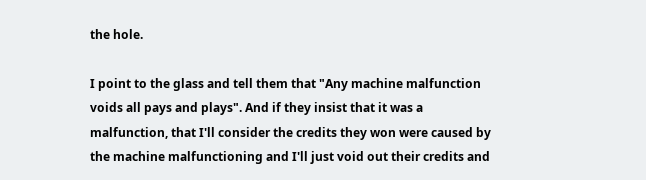the hole.

I point to the glass and tell them that "Any machine malfunction voids all pays and plays". And if they insist that it was a malfunction, that I'll consider the credits they won were caused by the machine malfunctioning and I'll just void out their credits and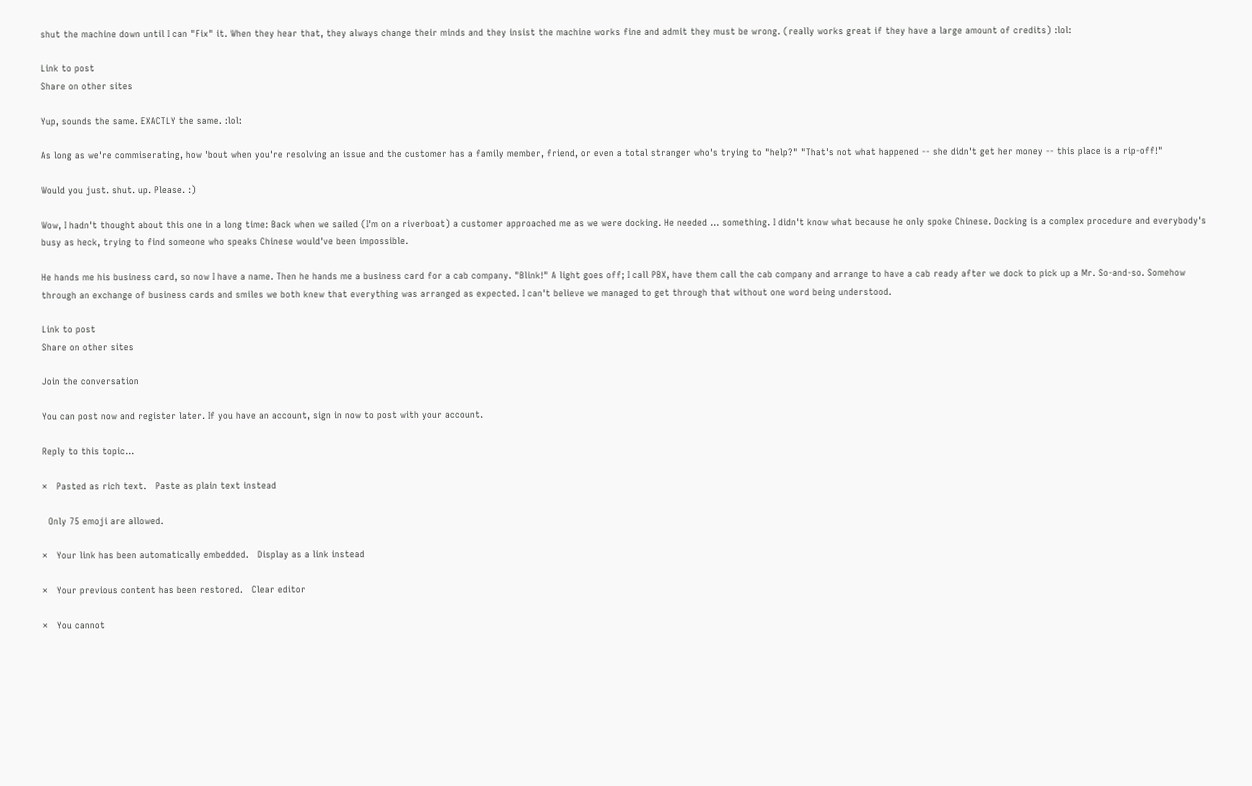shut the machine down until I can "Fix" it. When they hear that, they always change their minds and they insist the machine works fine and admit they must be wrong. (really works great if they have a large amount of credits) :lol:

Link to post
Share on other sites

Yup, sounds the same. EXACTLY the same. :lol:

As long as we're commiserating, how 'bout when you're resolving an issue and the customer has a family member, friend, or even a total stranger who's trying to "help?" "That's not what happened -- she didn't get her money -- this place is a rip-off!"

Would you just. shut. up. Please. :)

Wow, I hadn't thought about this one in a long time: Back when we sailed (I'm on a riverboat) a customer approached me as we were docking. He needed ... something. I didn't know what because he only spoke Chinese. Docking is a complex procedure and everybody's busy as heck, trying to find someone who speaks Chinese would've been impossible.

He hands me his business card, so now I have a name. Then he hands me a business card for a cab company. "Blink!" A light goes off; I call PBX, have them call the cab company and arrange to have a cab ready after we dock to pick up a Mr. So-and-so. Somehow through an exchange of business cards and smiles we both knew that everything was arranged as expected. I can't believe we managed to get through that without one word being understood.

Link to post
Share on other sites

Join the conversation

You can post now and register later. If you have an account, sign in now to post with your account.

Reply to this topic...

×   Pasted as rich text.   Paste as plain text instead

  Only 75 emoji are allowed.

×   Your link has been automatically embedded.   Display as a link instead

×   Your previous content has been restored.   Clear editor

×   You cannot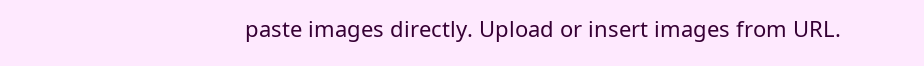paste images directly. Upload or insert images from URL.